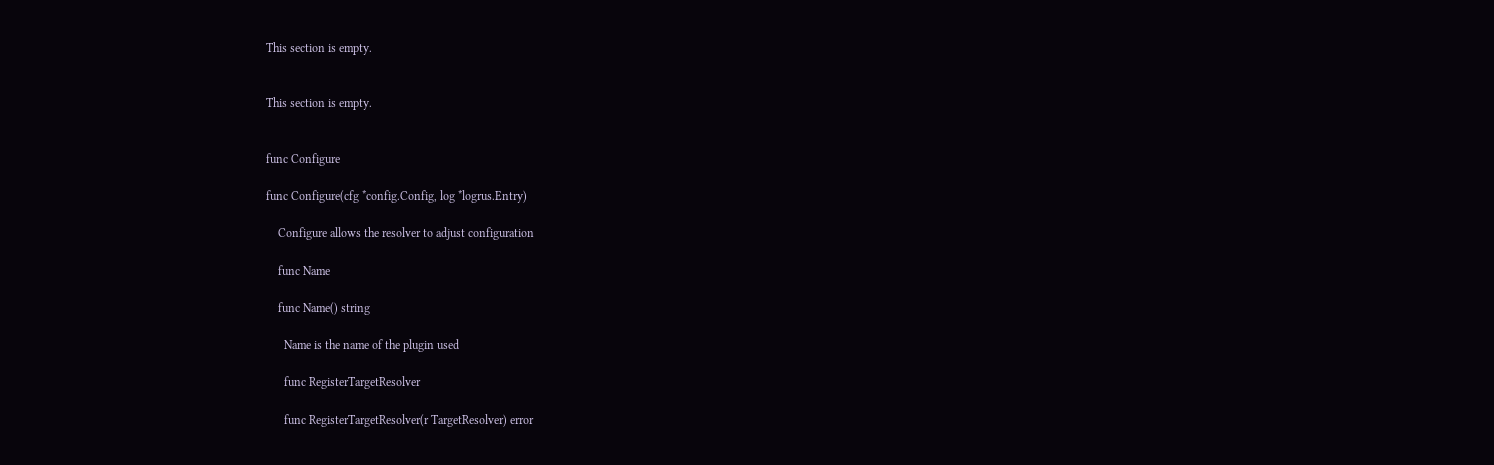This section is empty.


This section is empty.


func Configure

func Configure(cfg *config.Config, log *logrus.Entry)

    Configure allows the resolver to adjust configuration

    func Name

    func Name() string

      Name is the name of the plugin used

      func RegisterTargetResolver

      func RegisterTargetResolver(r TargetResolver) error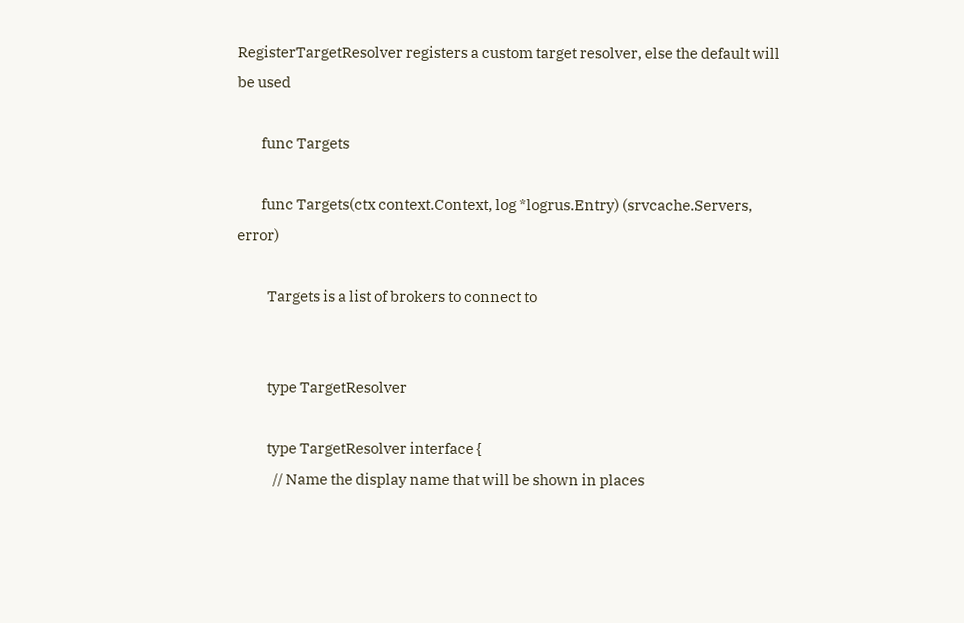RegisterTargetResolver registers a custom target resolver, else the default will be used

        func Targets

        func Targets(ctx context.Context, log *logrus.Entry) (srvcache.Servers, error)

          Targets is a list of brokers to connect to


          type TargetResolver

          type TargetResolver interface {
            // Name the display name that will be shown in places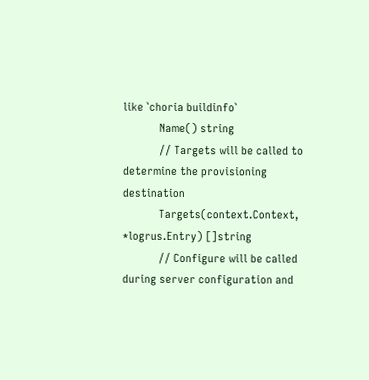like `choria buildinfo`
            Name() string
            // Targets will be called to determine the provisioning destination
            Targets(context.Context, *logrus.Entry) []string
            // Configure will be called during server configuration and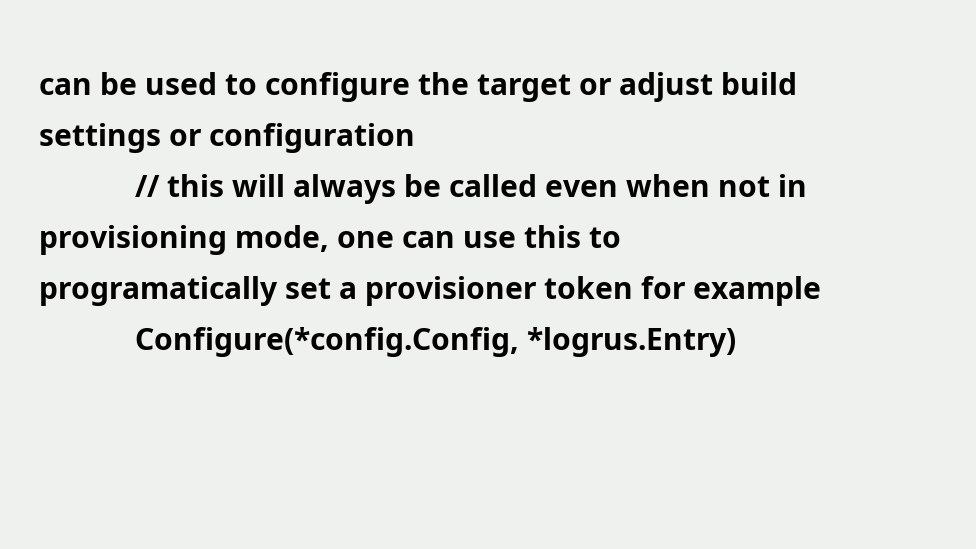can be used to configure the target or adjust build settings or configuration
            // this will always be called even when not in provisioning mode, one can use this to programatically set a provisioner token for example
            Configure(*config.Config, *logrus.Entry)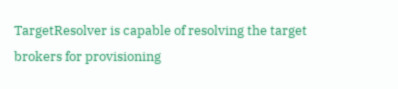TargetResolver is capable of resolving the target brokers for provisioning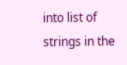into list of strings in the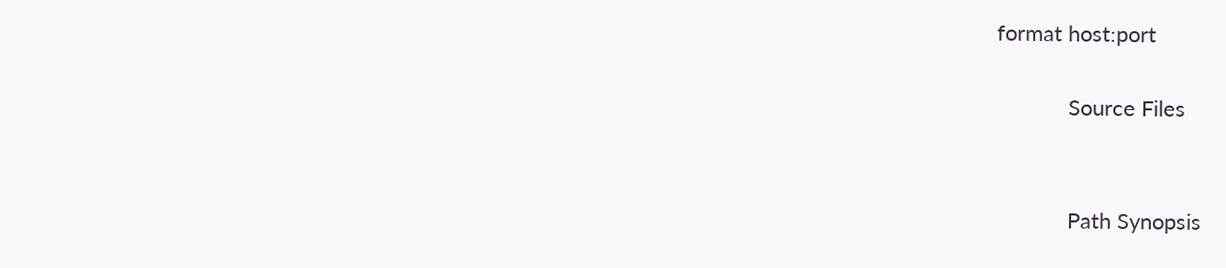format host:port

            Source Files


            Path Synopsis